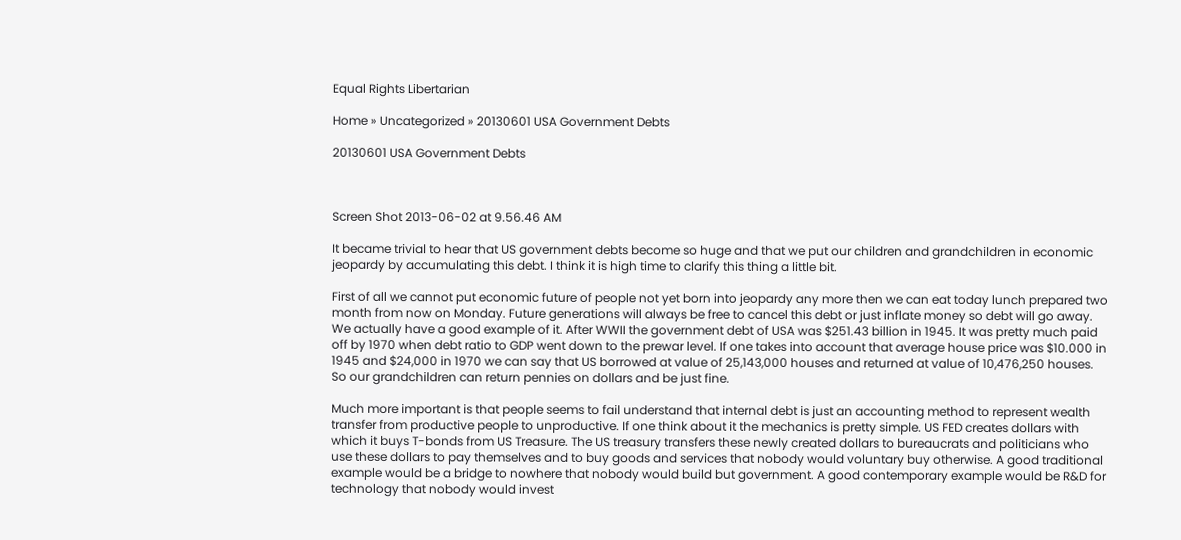Equal Rights Libertarian

Home » Uncategorized » 20130601 USA Government Debts

20130601 USA Government Debts



Screen Shot 2013-06-02 at 9.56.46 AM

It became trivial to hear that US government debts become so huge and that we put our children and grandchildren in economic jeopardy by accumulating this debt. I think it is high time to clarify this thing a little bit.

First of all we cannot put economic future of people not yet born into jeopardy any more then we can eat today lunch prepared two month from now on Monday. Future generations will always be free to cancel this debt or just inflate money so debt will go away. We actually have a good example of it. After WWII the government debt of USA was $251.43 billion in 1945. It was pretty much paid off by 1970 when debt ratio to GDP went down to the prewar level. If one takes into account that average house price was $10.000 in 1945 and $24,000 in 1970 we can say that US borrowed at value of 25,143,000 houses and returned at value of 10,476,250 houses. So our grandchildren can return pennies on dollars and be just fine.

Much more important is that people seems to fail understand that internal debt is just an accounting method to represent wealth transfer from productive people to unproductive. If one think about it the mechanics is pretty simple. US FED creates dollars with which it buys T-bonds from US Treasure. The US treasury transfers these newly created dollars to bureaucrats and politicians who use these dollars to pay themselves and to buy goods and services that nobody would voluntary buy otherwise. A good traditional example would be a bridge to nowhere that nobody would build but government. A good contemporary example would be R&D for technology that nobody would invest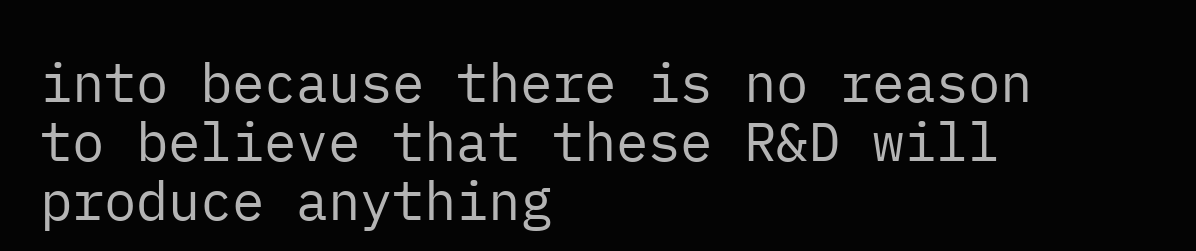into because there is no reason to believe that these R&D will produce anything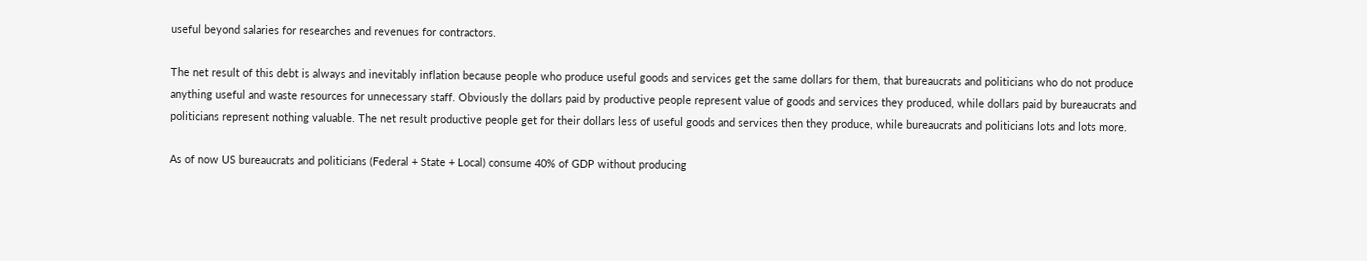useful beyond salaries for researches and revenues for contractors.

The net result of this debt is always and inevitably inflation because people who produce useful goods and services get the same dollars for them, that bureaucrats and politicians who do not produce anything useful and waste resources for unnecessary staff. Obviously the dollars paid by productive people represent value of goods and services they produced, while dollars paid by bureaucrats and politicians represent nothing valuable. The net result productive people get for their dollars less of useful goods and services then they produce, while bureaucrats and politicians lots and lots more.

As of now US bureaucrats and politicians (Federal + State + Local) consume 40% of GDP without producing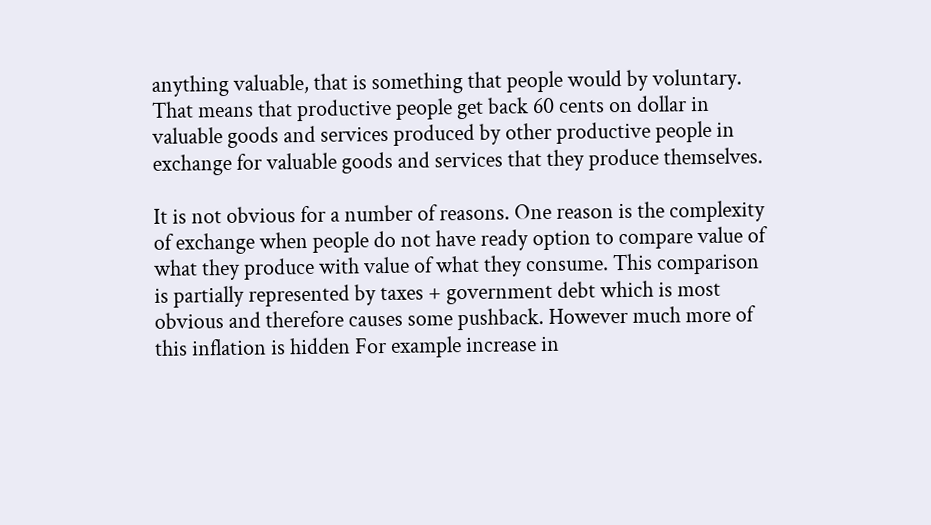anything valuable, that is something that people would by voluntary. That means that productive people get back 60 cents on dollar in valuable goods and services produced by other productive people in exchange for valuable goods and services that they produce themselves.

It is not obvious for a number of reasons. One reason is the complexity of exchange when people do not have ready option to compare value of what they produce with value of what they consume. This comparison is partially represented by taxes + government debt which is most obvious and therefore causes some pushback. However much more of this inflation is hidden For example increase in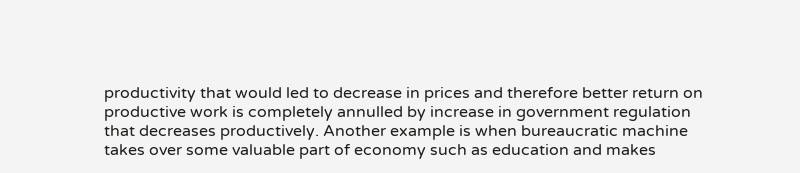productivity that would led to decrease in prices and therefore better return on productive work is completely annulled by increase in government regulation that decreases productively. Another example is when bureaucratic machine takes over some valuable part of economy such as education and makes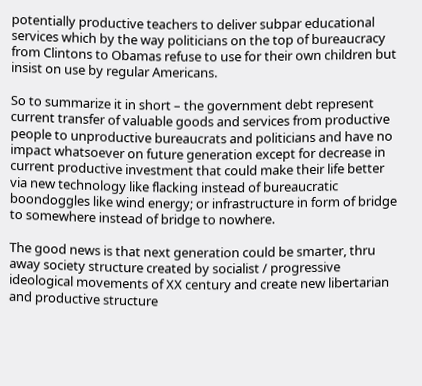potentially productive teachers to deliver subpar educational services which by the way politicians on the top of bureaucracy from Clintons to Obamas refuse to use for their own children but insist on use by regular Americans.

So to summarize it in short – the government debt represent current transfer of valuable goods and services from productive people to unproductive bureaucrats and politicians and have no impact whatsoever on future generation except for decrease in current productive investment that could make their life better via new technology like flacking instead of bureaucratic boondoggles like wind energy; or infrastructure in form of bridge to somewhere instead of bridge to nowhere.

The good news is that next generation could be smarter, thru away society structure created by socialist / progressive ideological movements of XX century and create new libertarian and productive structure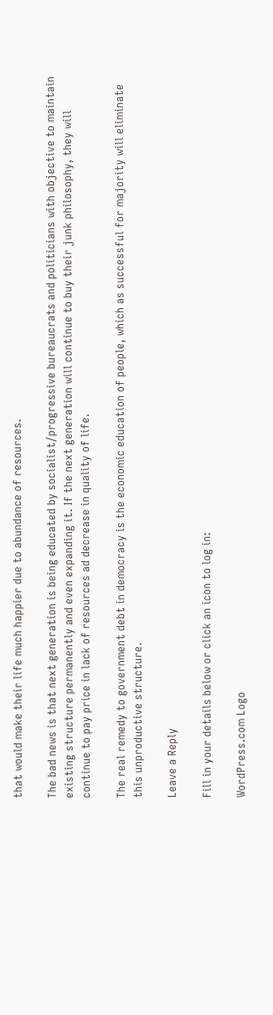that would make their life much happier due to abundance of resources.

The bad news is that next generation is being educated by socialist/progressive bureaucrats and politicians with objective to maintain existing structure permanently and even expanding it. If the next generation will continue to buy their junk philosophy, they will continue to pay price in lack of resources ad decrease in quality of life.

The real remedy to government debt in democracy is the economic education of people, which as successful for majority will eliminate this unproductive structure.

Leave a Reply

Fill in your details below or click an icon to log in:

WordPress.com Logo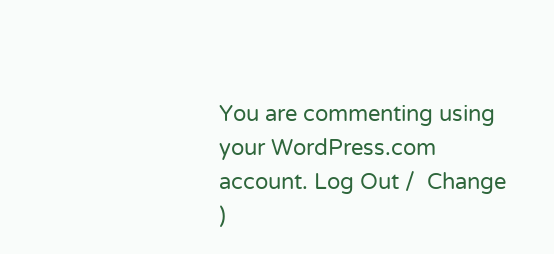You are commenting using your WordPress.com account. Log Out /  Change )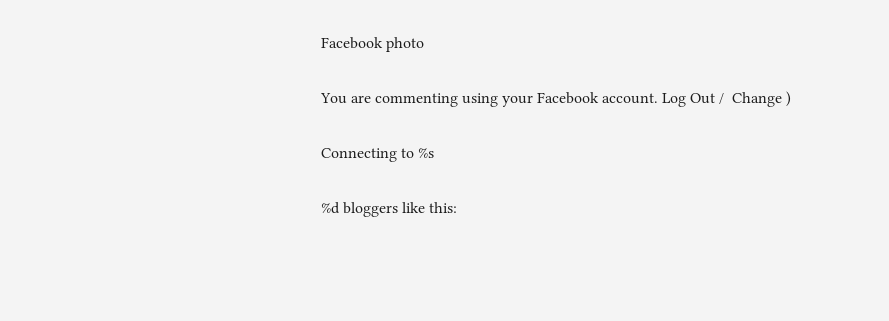Facebook photo

You are commenting using your Facebook account. Log Out /  Change )

Connecting to %s

%d bloggers like this: